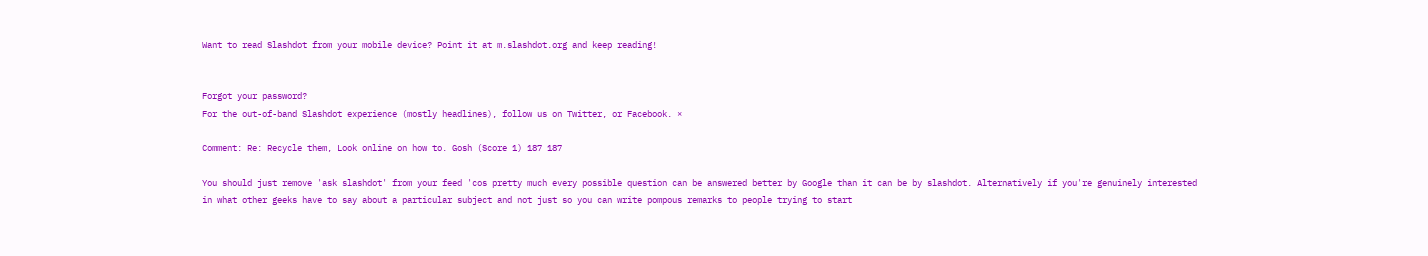Want to read Slashdot from your mobile device? Point it at m.slashdot.org and keep reading!


Forgot your password?
For the out-of-band Slashdot experience (mostly headlines), follow us on Twitter, or Facebook. ×

Comment: Re: Recycle them, Look online on how to. Gosh (Score 1) 187 187

You should just remove 'ask slashdot' from your feed 'cos pretty much every possible question can be answered better by Google than it can be by slashdot. Alternatively if you're genuinely interested in what other geeks have to say about a particular subject and not just so you can write pompous remarks to people trying to start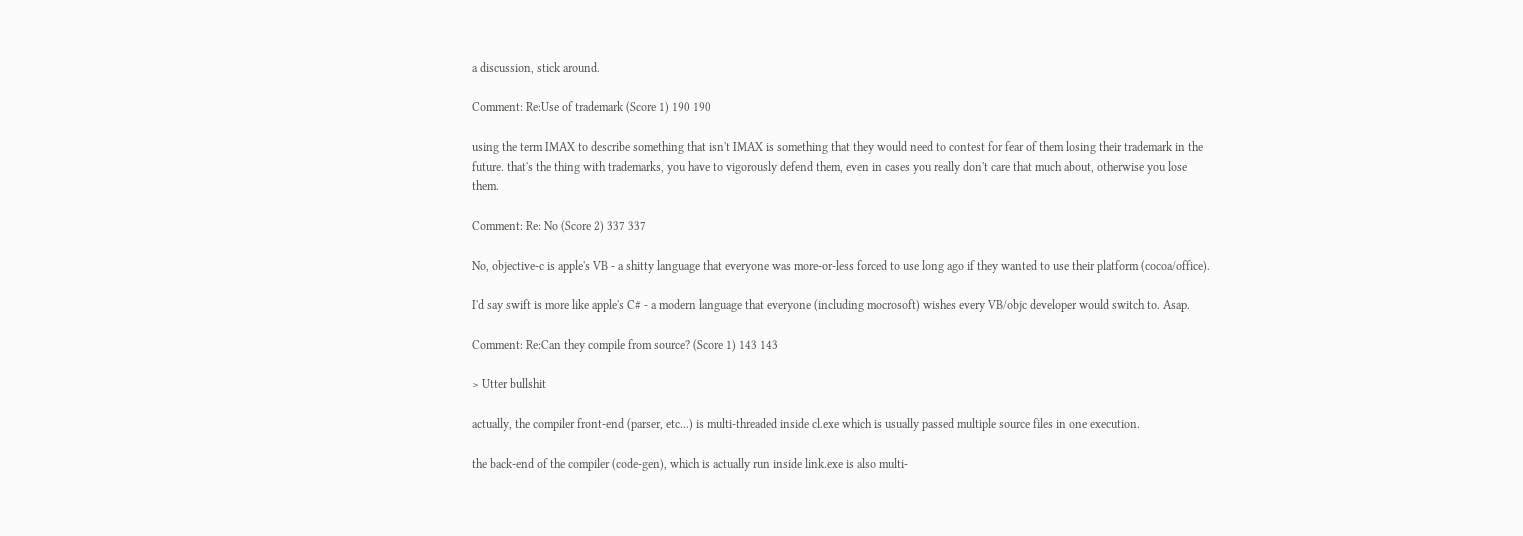a discussion, stick around.

Comment: Re:Use of trademark (Score 1) 190 190

using the term IMAX to describe something that isn't IMAX is something that they would need to contest for fear of them losing their trademark in the future. that's the thing with trademarks, you have to vigorously defend them, even in cases you really don't care that much about, otherwise you lose them.

Comment: Re: No (Score 2) 337 337

No, objective-c is apple's VB - a shitty language that everyone was more-or-less forced to use long ago if they wanted to use their platform (cocoa/office).

I'd say swift is more like apple's C# - a modern language that everyone (including mocrosoft) wishes every VB/objc developer would switch to. Asap.

Comment: Re:Can they compile from source? (Score 1) 143 143

> Utter bullshit

actually, the compiler front-end (parser, etc...) is multi-threaded inside cl.exe which is usually passed multiple source files in one execution.

the back-end of the compiler (code-gen), which is actually run inside link.exe is also multi-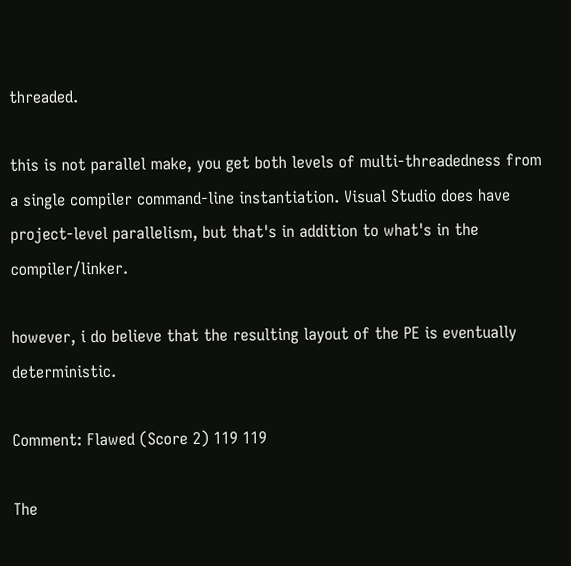threaded.

this is not parallel make, you get both levels of multi-threadedness from a single compiler command-line instantiation. Visual Studio does have project-level parallelism, but that's in addition to what's in the compiler/linker.

however, i do believe that the resulting layout of the PE is eventually deterministic.

Comment: Flawed (Score 2) 119 119

The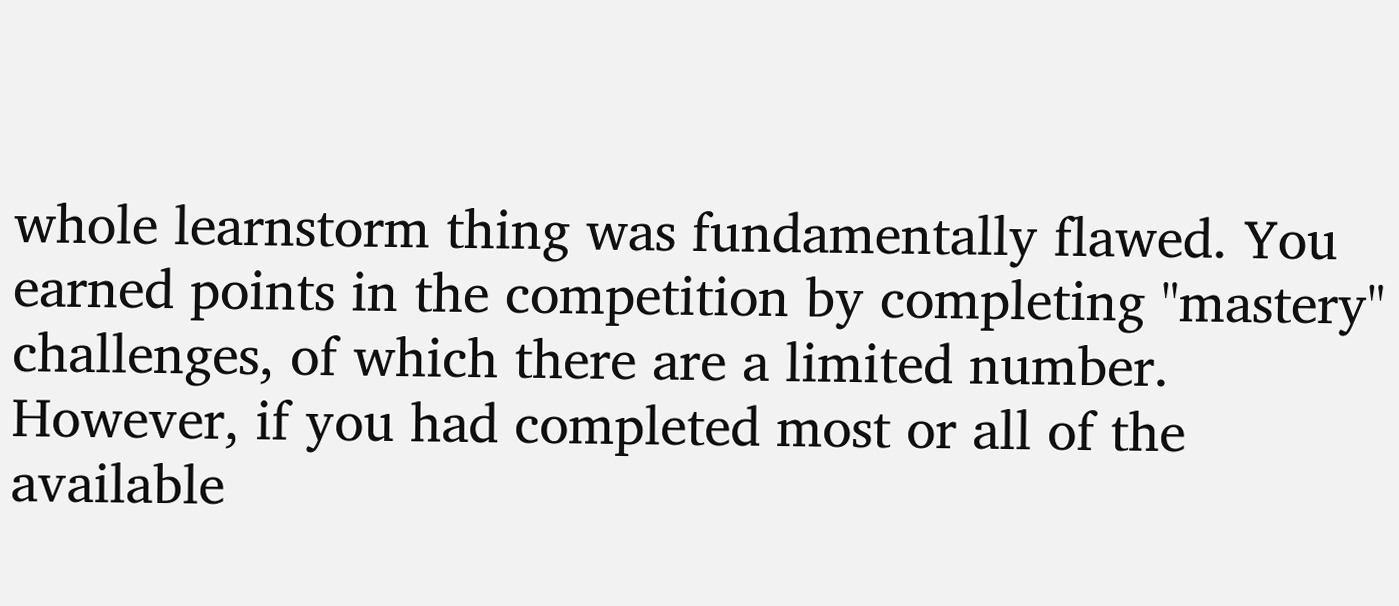whole learnstorm thing was fundamentally flawed. You earned points in the competition by completing "mastery" challenges, of which there are a limited number. However, if you had completed most or all of the available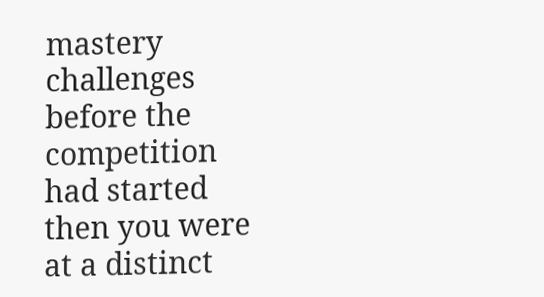mastery challenges before the competition had started then you were at a distinct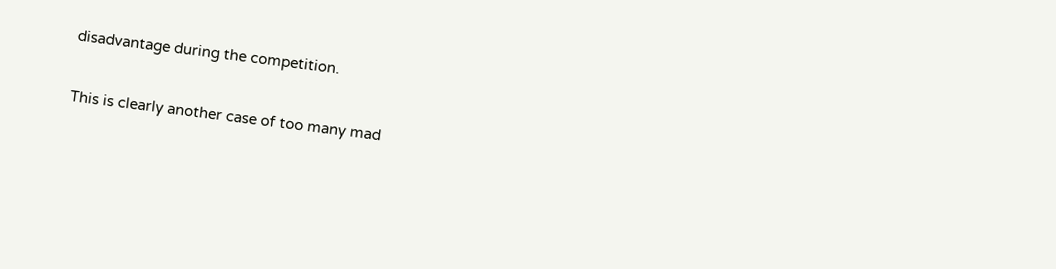disadvantage during the competition.

This is clearly another case of too many mad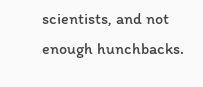scientists, and not enough hunchbacks.